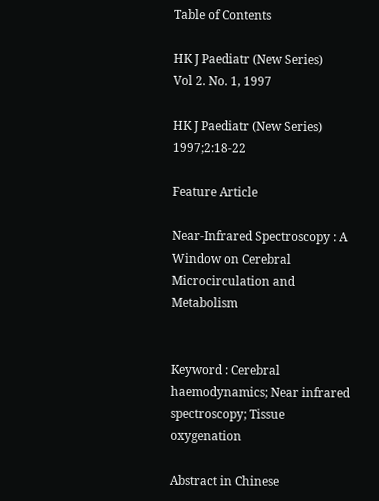Table of Contents

HK J Paediatr (New Series)
Vol 2. No. 1, 1997

HK J Paediatr (New Series) 1997;2:18-22

Feature Article

Near-Infrared Spectroscopy : A Window on Cerebral Microcirculation and Metabolism


Keyword : Cerebral haemodynamics; Near infrared spectroscopy; Tissue oxygenation

Abstract in Chinese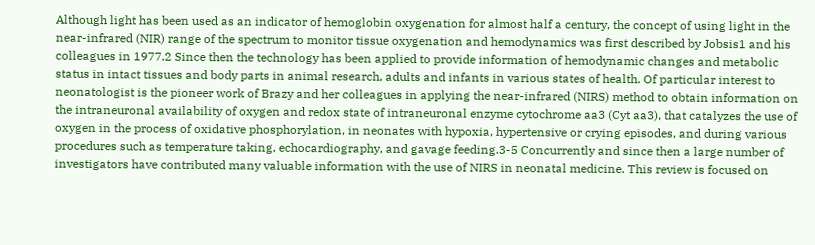Although light has been used as an indicator of hemoglobin oxygenation for almost half a century, the concept of using light in the near-infrared (NIR) range of the spectrum to monitor tissue oxygenation and hemodynamics was first described by Jobsis1 and his colleagues in 1977.2 Since then the technology has been applied to provide information of hemodynamic changes and metabolic status in intact tissues and body parts in animal research, adults and infants in various states of health. Of particular interest to neonatologist is the pioneer work of Brazy and her colleagues in applying the near-infrared (NIRS) method to obtain information on the intraneuronal availability of oxygen and redox state of intraneuronal enzyme cytochrome aa3 (Cyt aa3), that catalyzes the use of oxygen in the process of oxidative phosphorylation, in neonates with hypoxia, hypertensive or crying episodes, and during various procedures such as temperature taking, echocardiography, and gavage feeding.3-5 Concurrently and since then a large number of investigators have contributed many valuable information with the use of NIRS in neonatal medicine. This review is focused on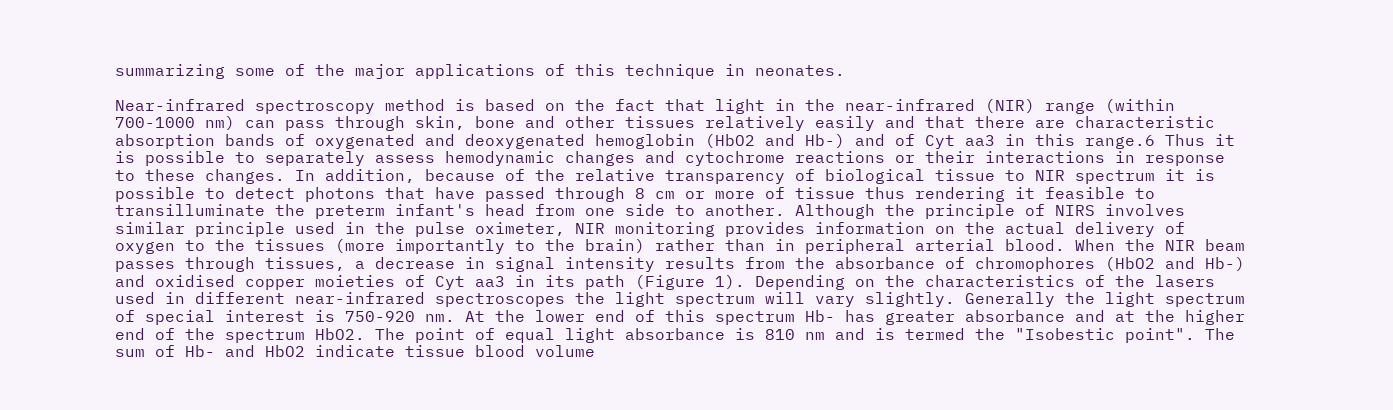summarizing some of the major applications of this technique in neonates.

Near-infrared spectroscopy method is based on the fact that light in the near-infrared (NIR) range (within 700-1000 nm) can pass through skin, bone and other tissues relatively easily and that there are characteristic absorption bands of oxygenated and deoxygenated hemoglobin (HbO2 and Hb-) and of Cyt aa3 in this range.6 Thus it is possible to separately assess hemodynamic changes and cytochrome reactions or their interactions in response to these changes. In addition, because of the relative transparency of biological tissue to NIR spectrum it is possible to detect photons that have passed through 8 cm or more of tissue thus rendering it feasible to transilluminate the preterm infant's head from one side to another. Although the principle of NIRS involves similar principle used in the pulse oximeter, NIR monitoring provides information on the actual delivery of oxygen to the tissues (more importantly to the brain) rather than in peripheral arterial blood. When the NIR beam passes through tissues, a decrease in signal intensity results from the absorbance of chromophores (HbO2 and Hb-) and oxidised copper moieties of Cyt aa3 in its path (Figure 1). Depending on the characteristics of the lasers used in different near-infrared spectroscopes the light spectrum will vary slightly. Generally the light spectrum of special interest is 750-920 nm. At the lower end of this spectrum Hb- has greater absorbance and at the higher end of the spectrum HbO2. The point of equal light absorbance is 810 nm and is termed the "Isobestic point". The sum of Hb- and HbO2 indicate tissue blood volume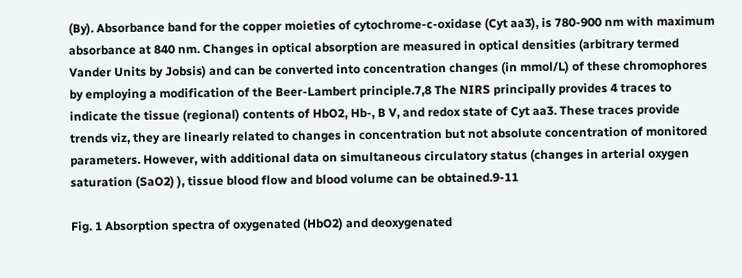(By). Absorbance band for the copper moieties of cytochrome-c-oxidase (Cyt aa3), is 780-900 nm with maximum absorbance at 840 nm. Changes in optical absorption are measured in optical densities (arbitrary termed Vander Units by Jobsis) and can be converted into concentration changes (in mmol/L) of these chromophores by employing a modification of the Beer-Lambert principle.7,8 The NIRS principally provides 4 traces to indicate the tissue (regional) contents of HbO2, Hb-, B V, and redox state of Cyt aa3. These traces provide trends viz, they are linearly related to changes in concentration but not absolute concentration of monitored parameters. However, with additional data on simultaneous circulatory status (changes in arterial oxygen saturation (SaO2) ), tissue blood flow and blood volume can be obtained.9-11

Fig. 1 Absorption spectra of oxygenated (HbO2) and deoxygenated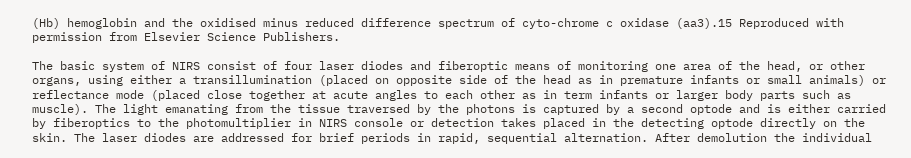(Hb) hemoglobin and the oxidised minus reduced difference spectrum of cyto-chrome c oxidase (aa3).15 Reproduced with permission from Elsevier Science Publishers.

The basic system of NIRS consist of four laser diodes and fiberoptic means of monitoring one area of the head, or other organs, using either a transillumination (placed on opposite side of the head as in premature infants or small animals) or reflectance mode (placed close together at acute angles to each other as in term infants or larger body parts such as muscle). The light emanating from the tissue traversed by the photons is captured by a second optode and is either carried by fiberoptics to the photomultiplier in NIRS console or detection takes placed in the detecting optode directly on the skin. The laser diodes are addressed for brief periods in rapid, sequential alternation. After demolution the individual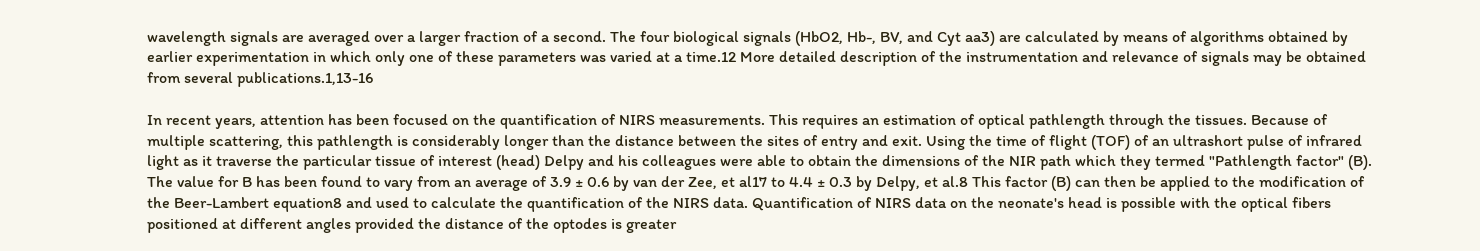wavelength signals are averaged over a larger fraction of a second. The four biological signals (HbO2, Hb-, BV, and Cyt aa3) are calculated by means of algorithms obtained by earlier experimentation in which only one of these parameters was varied at a time.12 More detailed description of the instrumentation and relevance of signals may be obtained from several publications.1,13-16

In recent years, attention has been focused on the quantification of NIRS measurements. This requires an estimation of optical pathlength through the tissues. Because of multiple scattering, this pathlength is considerably longer than the distance between the sites of entry and exit. Using the time of flight (TOF) of an ultrashort pulse of infrared light as it traverse the particular tissue of interest (head) Delpy and his colleagues were able to obtain the dimensions of the NIR path which they termed "Pathlength factor" (B). The value for B has been found to vary from an average of 3.9 ± 0.6 by van der Zee, et al17 to 4.4 ± 0.3 by Delpy, et al.8 This factor (B) can then be applied to the modification of the Beer-Lambert equation8 and used to calculate the quantification of the NIRS data. Quantification of NIRS data on the neonate's head is possible with the optical fibers positioned at different angles provided the distance of the optodes is greater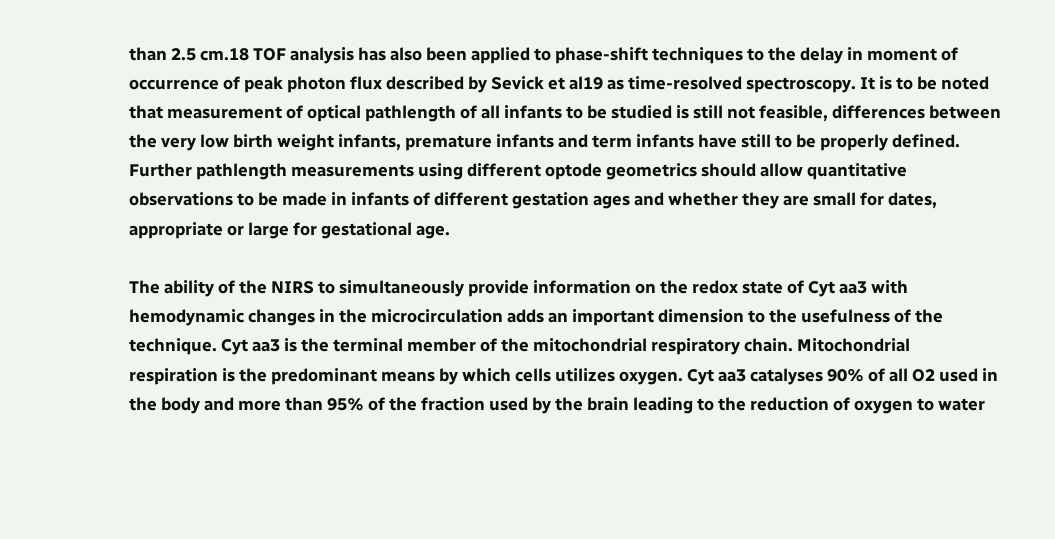than 2.5 cm.18 TOF analysis has also been applied to phase-shift techniques to the delay in moment of occurrence of peak photon flux described by Sevick et al19 as time-resolved spectroscopy. It is to be noted that measurement of optical pathlength of all infants to be studied is still not feasible, differences between the very low birth weight infants, premature infants and term infants have still to be properly defined. Further pathlength measurements using different optode geometrics should allow quantitative observations to be made in infants of different gestation ages and whether they are small for dates, appropriate or large for gestational age.

The ability of the NIRS to simultaneously provide information on the redox state of Cyt aa3 with hemodynamic changes in the microcirculation adds an important dimension to the usefulness of the technique. Cyt aa3 is the terminal member of the mitochondrial respiratory chain. Mitochondrial respiration is the predominant means by which cells utilizes oxygen. Cyt aa3 catalyses 90% of all O2 used in the body and more than 95% of the fraction used by the brain leading to the reduction of oxygen to water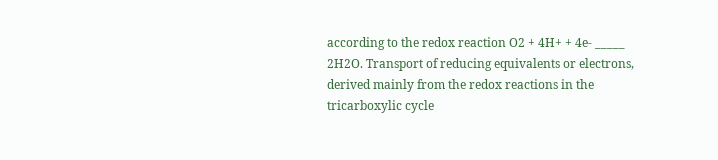according to the redox reaction O2 + 4H+ + 4e- _____ 2H2O. Transport of reducing equivalents or electrons, derived mainly from the redox reactions in the tricarboxylic cycle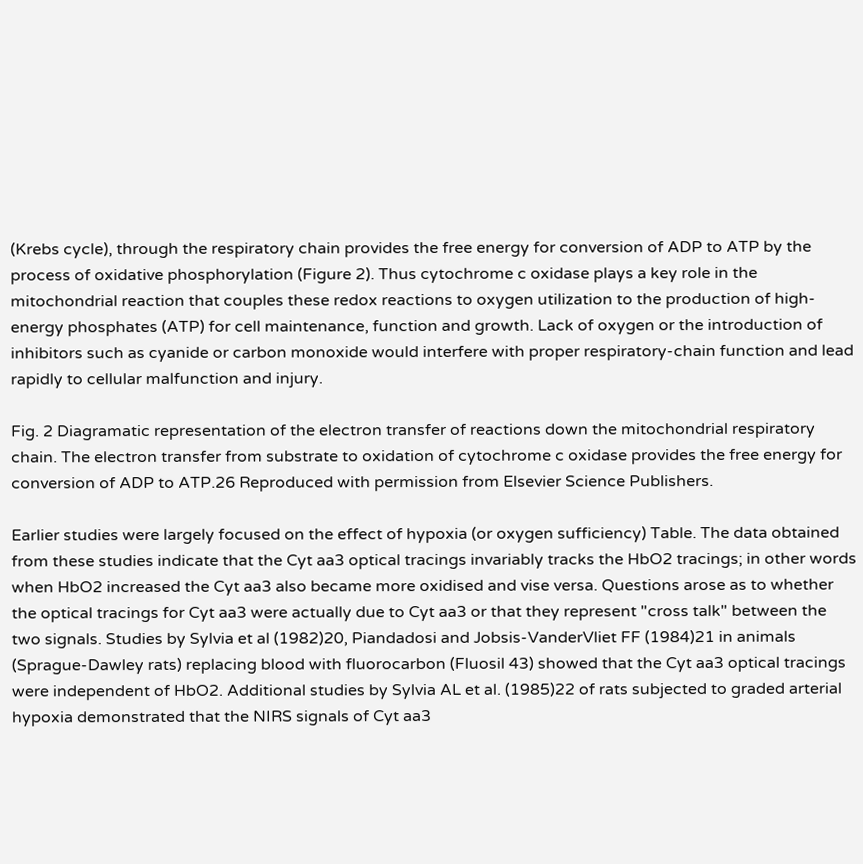(Krebs cycle), through the respiratory chain provides the free energy for conversion of ADP to ATP by the process of oxidative phosphorylation (Figure 2). Thus cytochrome c oxidase plays a key role in the mitochondrial reaction that couples these redox reactions to oxygen utilization to the production of high-energy phosphates (ATP) for cell maintenance, function and growth. Lack of oxygen or the introduction of inhibitors such as cyanide or carbon monoxide would interfere with proper respiratory-chain function and lead rapidly to cellular malfunction and injury.

Fig. 2 Diagramatic representation of the electron transfer of reactions down the mitochondrial respiratory chain. The electron transfer from substrate to oxidation of cytochrome c oxidase provides the free energy for conversion of ADP to ATP.26 Reproduced with permission from Elsevier Science Publishers.

Earlier studies were largely focused on the effect of hypoxia (or oxygen sufficiency) Table. The data obtained from these studies indicate that the Cyt aa3 optical tracings invariably tracks the HbO2 tracings; in other words when HbO2 increased the Cyt aa3 also became more oxidised and vise versa. Questions arose as to whether the optical tracings for Cyt aa3 were actually due to Cyt aa3 or that they represent "cross talk" between the two signals. Studies by Sylvia et al (1982)20, Piandadosi and Jobsis-VanderVliet FF (1984)21 in animals (Sprague-Dawley rats) replacing blood with fluorocarbon (Fluosil 43) showed that the Cyt aa3 optical tracings were independent of HbO2. Additional studies by Sylvia AL et al. (1985)22 of rats subjected to graded arterial hypoxia demonstrated that the NIRS signals of Cyt aa3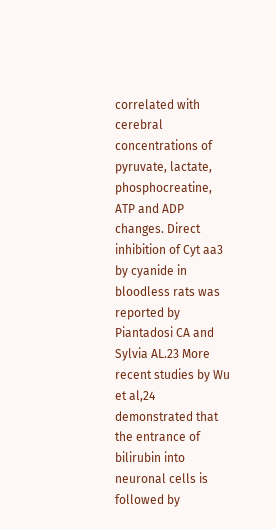correlated with cerebral concentrations of pyruvate, lactate, phosphocreatine, ATP and ADP changes. Direct inhibition of Cyt aa3 by cyanide in bloodless rats was reported by Piantadosi CA and Sylvia AL.23 More recent studies by Wu et al,24 demonstrated that the entrance of bilirubin into neuronal cells is followed by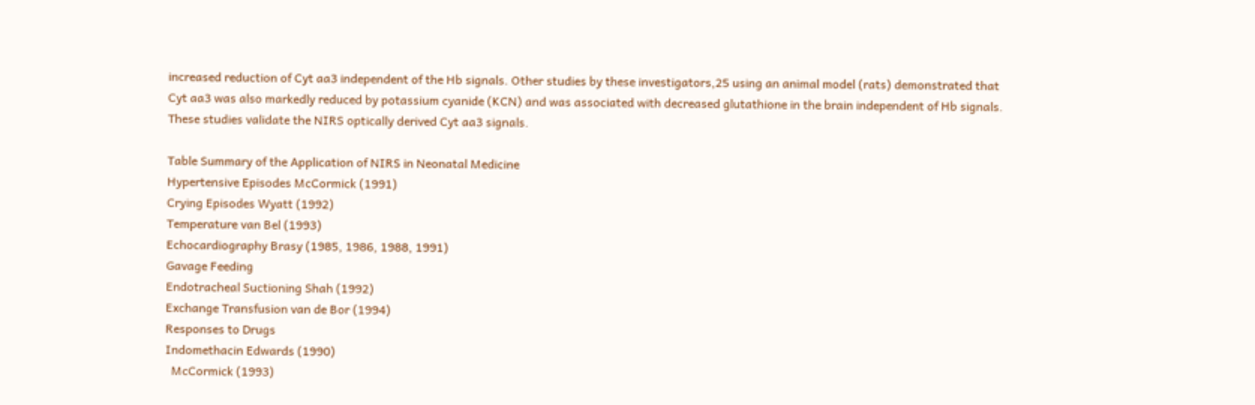increased reduction of Cyt aa3 independent of the Hb signals. Other studies by these investigators,25 using an animal model (rats) demonstrated that Cyt aa3 was also markedly reduced by potassium cyanide (KCN) and was associated with decreased glutathione in the brain independent of Hb signals. These studies validate the NIRS optically derived Cyt aa3 signals.

Table Summary of the Application of NIRS in Neonatal Medicine
Hypertensive Episodes McCormick (1991)
Crying Episodes Wyatt (1992)
Temperature van Bel (1993)
Echocardiography Brasy (1985, 1986, 1988, 1991)
Gavage Feeding
Endotracheal Suctioning Shah (1992)
Exchange Transfusion van de Bor (1994)
Responses to Drugs
Indomethacin Edwards (1990)
  McCormick (1993)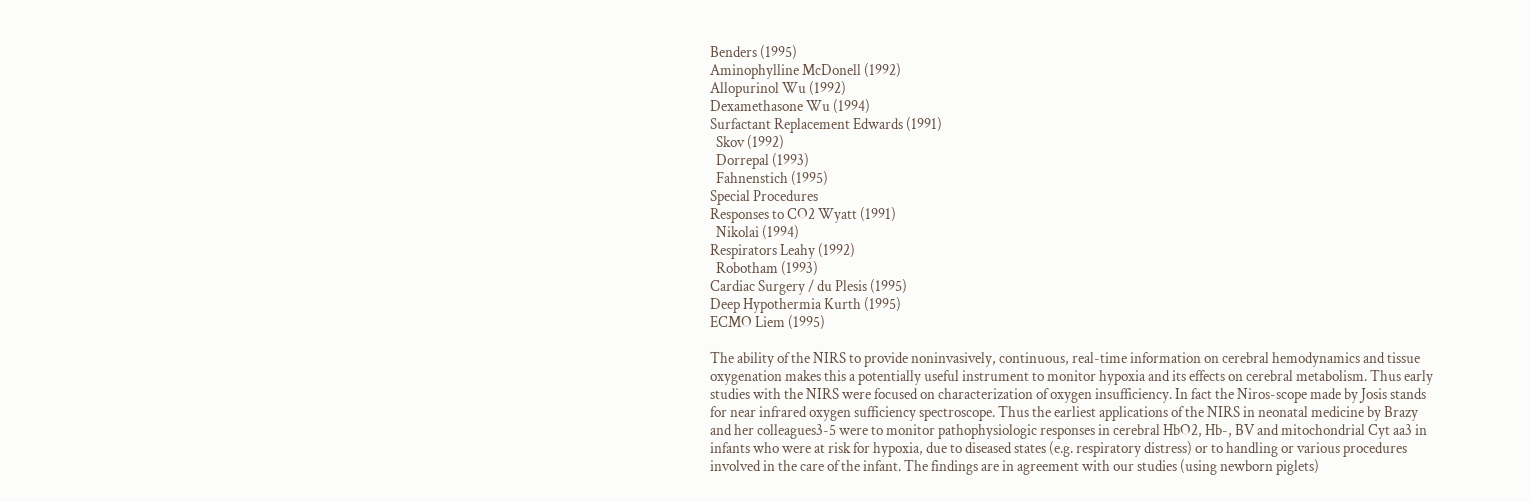Benders (1995)
Aminophylline McDonell (1992)
Allopurinol Wu (1992)
Dexamethasone Wu (1994)
Surfactant Replacement Edwards (1991)
  Skov (1992)
  Dorrepal (1993)
  Fahnenstich (1995)
Special Procedures
Responses to CO2 Wyatt (1991)
  Nikolai (1994)
Respirators Leahy (1992)
  Robotham (1993)
Cardiac Surgery / du Plesis (1995)
Deep Hypothermia Kurth (1995)
ECMO Liem (1995)

The ability of the NIRS to provide noninvasively, continuous, real-time information on cerebral hemodynamics and tissue oxygenation makes this a potentially useful instrument to monitor hypoxia and its effects on cerebral metabolism. Thus early studies with the NIRS were focused on characterization of oxygen insufficiency. In fact the Niros-scope made by Josis stands for near infrared oxygen sufficiency spectroscope. Thus the earliest applications of the NIRS in neonatal medicine by Brazy and her colleagues3-5 were to monitor pathophysiologic responses in cerebral HbO2, Hb-, BV and mitochondrial Cyt aa3 in infants who were at risk for hypoxia, due to diseased states (e.g. respiratory distress) or to handling or various procedures involved in the care of the infant. The findings are in agreement with our studies (using newborn piglets)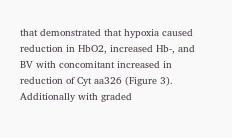that demonstrated that hypoxia caused reduction in HbO2, increased Hb-, and BV with concomitant increased in reduction of Cyt aa326 (Figure 3). Additionally with graded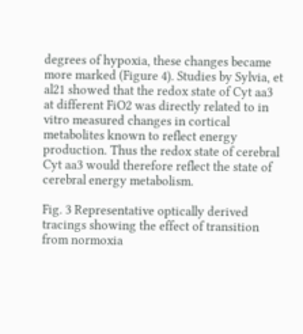degrees of hypoxia, these changes became more marked (Figure 4). Studies by Sylvia, et al21 showed that the redox state of Cyt aa3 at different FiO2 was directly related to in vitro measured changes in cortical metabolites known to reflect energy production. Thus the redox state of cerebral Cyt aa3 would therefore reflect the state of cerebral energy metabolism.

Fig. 3 Representative optically derived tracings showing the effect of transition from normoxia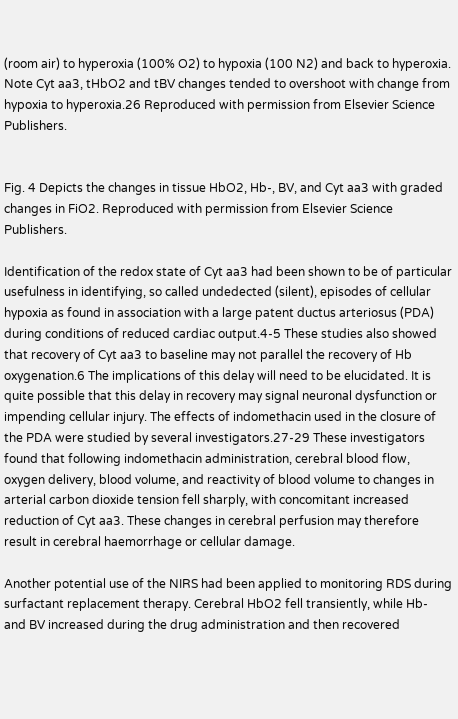(room air) to hyperoxia (100% O2) to hypoxia (100 N2) and back to hyperoxia. Note Cyt aa3, tHbO2 and tBV changes tended to overshoot with change from hypoxia to hyperoxia.26 Reproduced with permission from Elsevier Science Publishers.


Fig. 4 Depicts the changes in tissue HbO2, Hb-, BV, and Cyt aa3 with graded changes in FiO2. Reproduced with permission from Elsevier Science Publishers.

Identification of the redox state of Cyt aa3 had been shown to be of particular usefulness in identifying, so called undedected (silent), episodes of cellular hypoxia as found in association with a large patent ductus arteriosus (PDA) during conditions of reduced cardiac output.4-5 These studies also showed that recovery of Cyt aa3 to baseline may not parallel the recovery of Hb oxygenation.6 The implications of this delay will need to be elucidated. It is quite possible that this delay in recovery may signal neuronal dysfunction or impending cellular injury. The effects of indomethacin used in the closure of the PDA were studied by several investigators.27-29 These investigators found that following indomethacin administration, cerebral blood flow, oxygen delivery, blood volume, and reactivity of blood volume to changes in arterial carbon dioxide tension fell sharply, with concomitant increased reduction of Cyt aa3. These changes in cerebral perfusion may therefore result in cerebral haemorrhage or cellular damage.

Another potential use of the NIRS had been applied to monitoring RDS during surfactant replacement therapy. Cerebral HbO2 fell transiently, while Hb- and BV increased during the drug administration and then recovered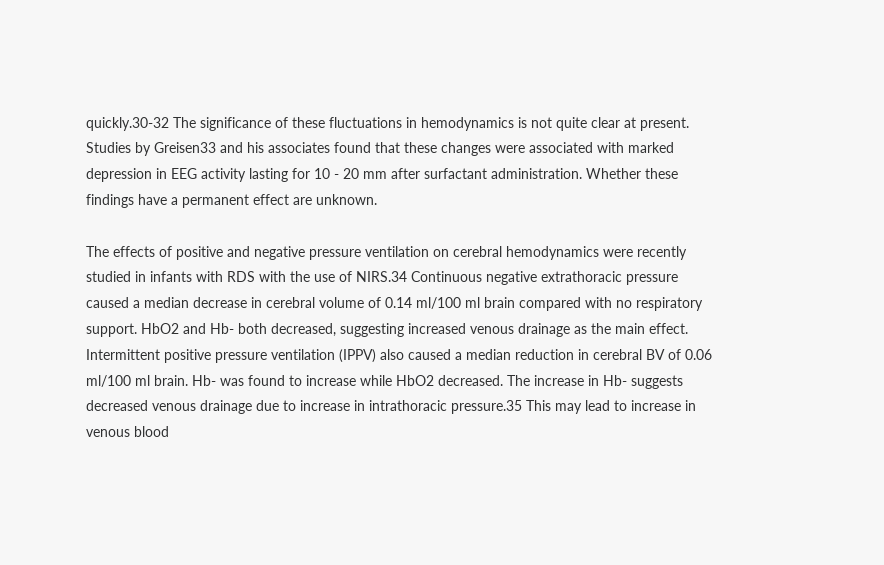quickly.30-32 The significance of these fluctuations in hemodynamics is not quite clear at present. Studies by Greisen33 and his associates found that these changes were associated with marked depression in EEG activity lasting for 10 - 20 mm after surfactant administration. Whether these findings have a permanent effect are unknown.

The effects of positive and negative pressure ventilation on cerebral hemodynamics were recently studied in infants with RDS with the use of NIRS.34 Continuous negative extrathoracic pressure caused a median decrease in cerebral volume of 0.14 ml/100 ml brain compared with no respiratory support. HbO2 and Hb- both decreased, suggesting increased venous drainage as the main effect. Intermittent positive pressure ventilation (IPPV) also caused a median reduction in cerebral BV of 0.06 ml/100 ml brain. Hb- was found to increase while HbO2 decreased. The increase in Hb- suggests decreased venous drainage due to increase in intrathoracic pressure.35 This may lead to increase in venous blood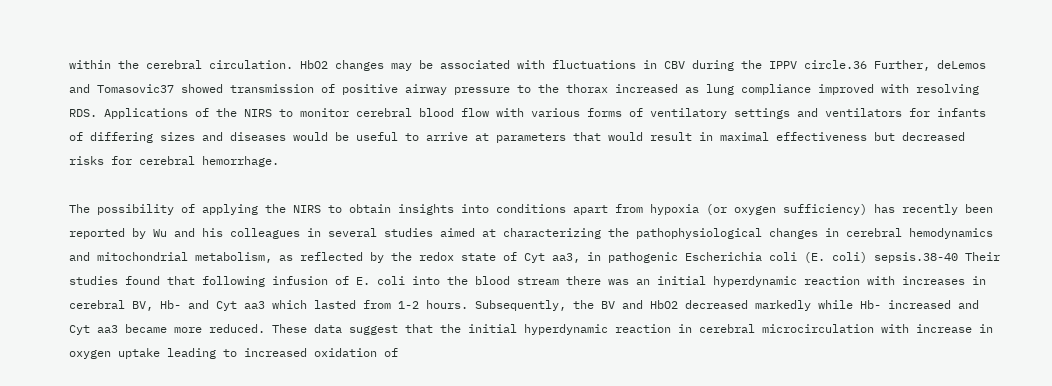within the cerebral circulation. HbO2 changes may be associated with fluctuations in CBV during the IPPV circle.36 Further, deLemos and Tomasovic37 showed transmission of positive airway pressure to the thorax increased as lung compliance improved with resolving RDS. Applications of the NIRS to monitor cerebral blood flow with various forms of ventilatory settings and ventilators for infants of differing sizes and diseases would be useful to arrive at parameters that would result in maximal effectiveness but decreased risks for cerebral hemorrhage.

The possibility of applying the NIRS to obtain insights into conditions apart from hypoxia (or oxygen sufficiency) has recently been reported by Wu and his colleagues in several studies aimed at characterizing the pathophysiological changes in cerebral hemodynamics and mitochondrial metabolism, as reflected by the redox state of Cyt aa3, in pathogenic Escherichia coli (E. coli) sepsis.38-40 Their studies found that following infusion of E. coli into the blood stream there was an initial hyperdynamic reaction with increases in cerebral BV, Hb- and Cyt aa3 which lasted from 1-2 hours. Subsequently, the BV and HbO2 decreased markedly while Hb- increased and Cyt aa3 became more reduced. These data suggest that the initial hyperdynamic reaction in cerebral microcirculation with increase in oxygen uptake leading to increased oxidation of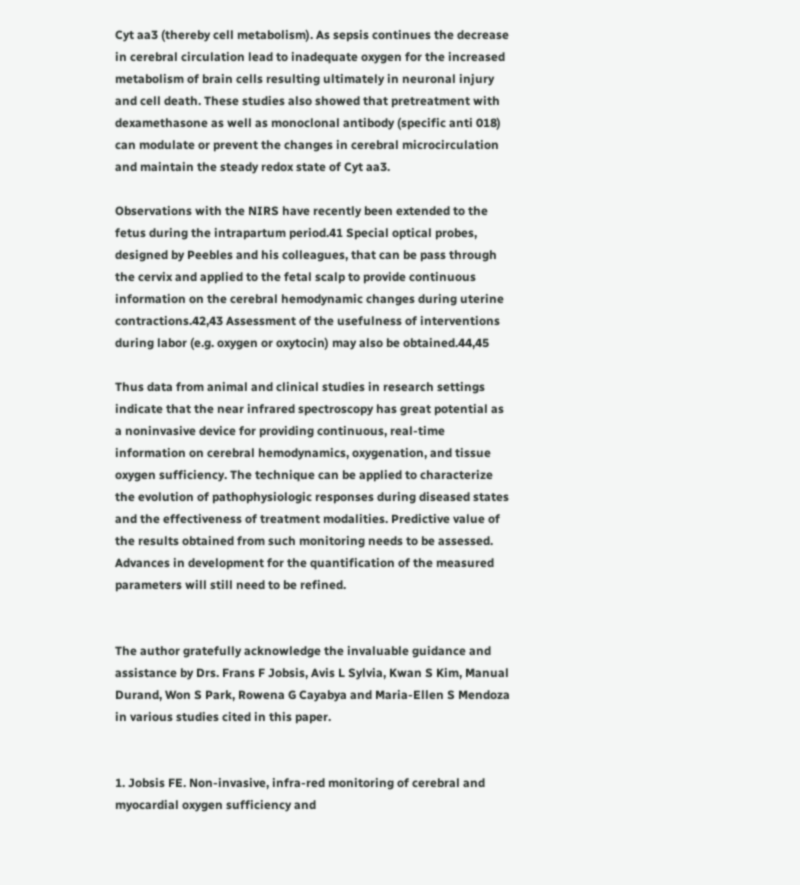Cyt aa3 (thereby cell metabolism). As sepsis continues the decrease in cerebral circulation lead to inadequate oxygen for the increased metabolism of brain cells resulting ultimately in neuronal injury and cell death. These studies also showed that pretreatment with dexamethasone as well as monoclonal antibody (specific anti 018) can modulate or prevent the changes in cerebral microcirculation and maintain the steady redox state of Cyt aa3.

Observations with the NIRS have recently been extended to the fetus during the intrapartum period.41 Special optical probes, designed by Peebles and his colleagues, that can be pass through the cervix and applied to the fetal scalp to provide continuous information on the cerebral hemodynamic changes during uterine contractions.42,43 Assessment of the usefulness of interventions during labor (e.g. oxygen or oxytocin) may also be obtained.44,45

Thus data from animal and clinical studies in research settings indicate that the near infrared spectroscopy has great potential as a noninvasive device for providing continuous, real-time information on cerebral hemodynamics, oxygenation, and tissue oxygen sufficiency. The technique can be applied to characterize the evolution of pathophysiologic responses during diseased states and the effectiveness of treatment modalities. Predictive value of the results obtained from such monitoring needs to be assessed. Advances in development for the quantification of the measured parameters will still need to be refined.


The author gratefully acknowledge the invaluable guidance and assistance by Drs. Frans F Jobsis, Avis L Sylvia, Kwan S Kim, Manual Durand, Won S Park, Rowena G Cayabya and Maria-Ellen S Mendoza in various studies cited in this paper.


1. Jobsis FE. Non-invasive, infra-red monitoring of cerebral and myocardial oxygen sufficiency and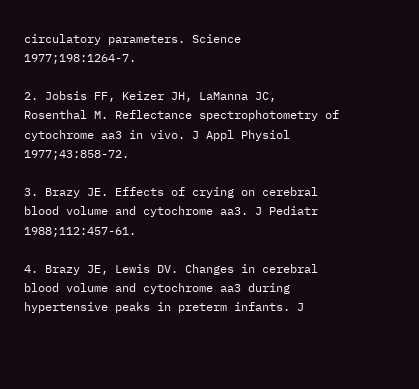circulatory parameters. Science 1977;198:1264-7.

2. Jobsis FF, Keizer JH, LaManna JC, Rosenthal M. Reflectance spectrophotometry of cytochrome aa3 in vivo. J Appl Physiol 1977;43:858-72.

3. Brazy JE. Effects of crying on cerebral blood volume and cytochrome aa3. J Pediatr 1988;112:457-61.

4. Brazy JE, Lewis DV. Changes in cerebral blood volume and cytochrome aa3 during hypertensive peaks in preterm infants. J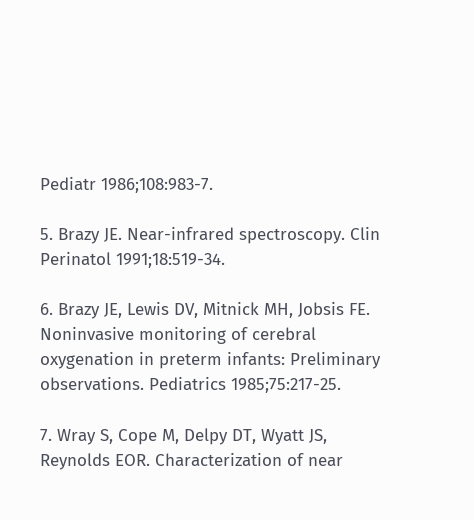Pediatr 1986;108:983-7.

5. Brazy JE. Near-infrared spectroscopy. Clin Perinatol 1991;18:519-34.

6. Brazy JE, Lewis DV, Mitnick MH, Jobsis FE. Noninvasive monitoring of cerebral oxygenation in preterm infants: Preliminary observations. Pediatrics 1985;75:217-25.

7. Wray S, Cope M, Delpy DT, Wyatt JS, Reynolds EOR. Characterization of near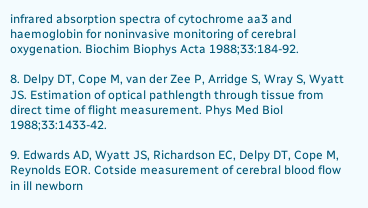infrared absorption spectra of cytochrome aa3 and haemoglobin for noninvasive monitoring of cerebral oxygenation. Biochim Biophys Acta 1988;33:184-92.

8. Delpy DT, Cope M, van der Zee P, Arridge S, Wray S, Wyatt JS. Estimation of optical pathlength through tissue from direct time of flight measurement. Phys Med Biol 1988;33:1433-42.

9. Edwards AD, Wyatt JS, Richardson EC, Delpy DT, Cope M, Reynolds EOR. Cotside measurement of cerebral blood flow in ill newborn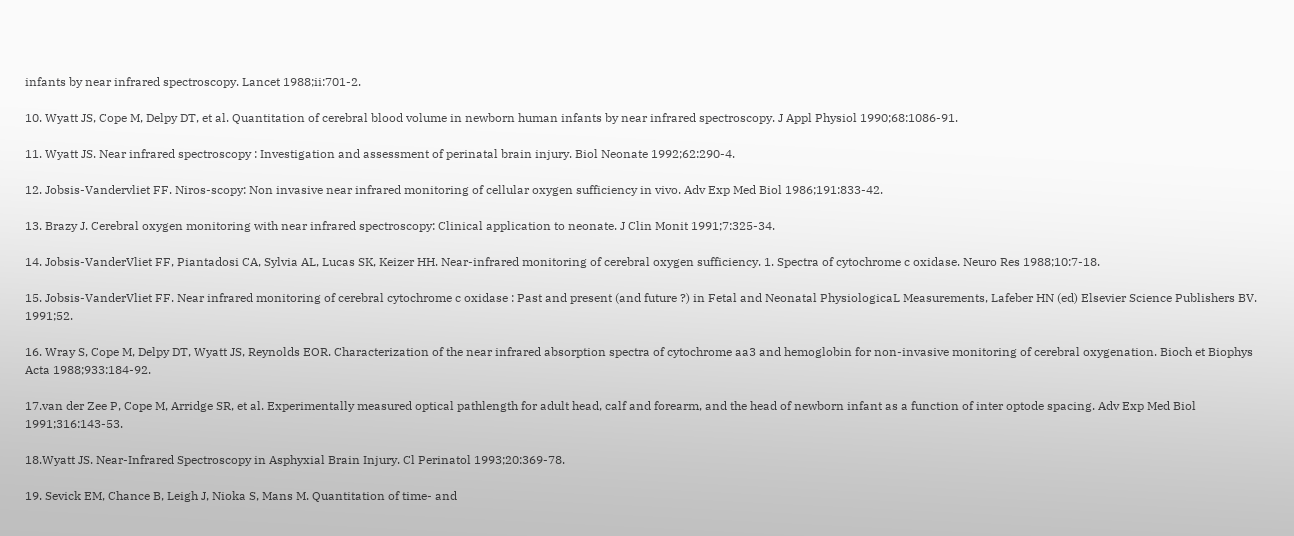infants by near infrared spectroscopy. Lancet 1988;ii:701-2.

10. Wyatt JS, Cope M, Delpy DT, et al. Quantitation of cerebral blood volume in newborn human infants by near infrared spectroscopy. J Appl Physiol 1990;68:1086-91.

11. Wyatt JS. Near infrared spectroscopy : Investigation and assessment of perinatal brain injury. Biol Neonate 1992;62:290-4.

12. Jobsis-Vandervliet FF. Niros-scopy: Non invasive near infrared monitoring of cellular oxygen sufficiency in vivo. Adv Exp Med Biol 1986;191:833-42.

13. Brazy J. Cerebral oxygen monitoring with near infrared spectroscopy: Clinical application to neonate. J Clin Monit 1991;7:325-34.

14. Jobsis-VanderVliet FF, Piantadosi CA, Sylvia AL, Lucas SK, Keizer HH. Near-infrared monitoring of cerebral oxygen sufficiency. 1. Spectra of cytochrome c oxidase. Neuro Res 1988;10:7-18.

15. Jobsis-VanderVliet FF. Near infrared monitoring of cerebral cytochrome c oxidase : Past and present (and future ?) in Fetal and Neonatal PhysiologicaL Measurements, Lafeber HN (ed) Elsevier Science Publishers BV. 1991;52.

16. Wray S, Cope M, Delpy DT, Wyatt JS, Reynolds EOR. Characterization of the near infrared absorption spectra of cytochrome aa3 and hemoglobin for non-invasive monitoring of cerebral oxygenation. Bioch et Biophys Acta 1988;933:184-92.

17.van der Zee P, Cope M, Arridge SR, et al. Experimentally measured optical pathlength for adult head, calf and forearm, and the head of newborn infant as a function of inter optode spacing. Adv Exp Med Biol 1991;316:143-53.

18.Wyatt JS. Near-Infrared Spectroscopy in Asphyxial Brain Injury. Cl Perinatol 1993;20:369-78.

19. Sevick EM, Chance B, Leigh J, Nioka S, Mans M. Quantitation of time- and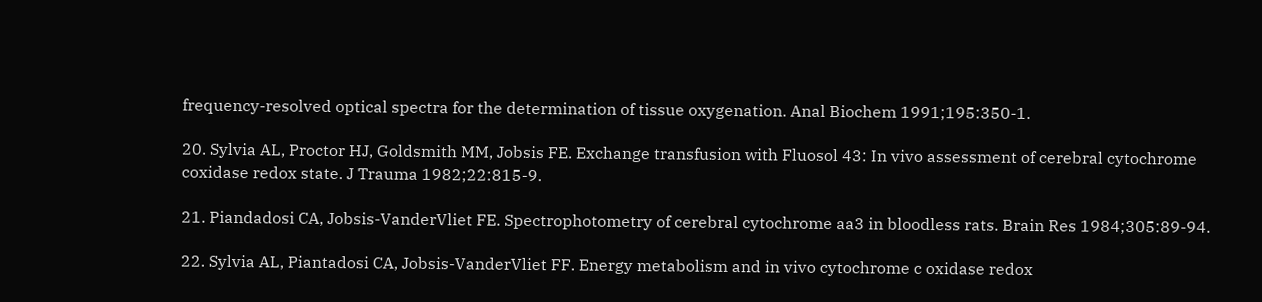frequency-resolved optical spectra for the determination of tissue oxygenation. Anal Biochem 1991;195:350-1.

20. Sylvia AL, Proctor HJ, Goldsmith MM, Jobsis FE. Exchange transfusion with Fluosol 43: In vivo assessment of cerebral cytochrome coxidase redox state. J Trauma 1982;22:815-9.

21. Piandadosi CA, Jobsis-VanderVliet FE. Spectrophotometry of cerebral cytochrome aa3 in bloodless rats. Brain Res 1984;305:89-94.

22. Sylvia AL, Piantadosi CA, Jobsis-VanderVliet FF. Energy metabolism and in vivo cytochrome c oxidase redox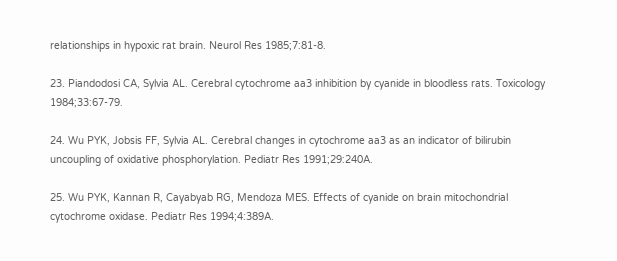relationships in hypoxic rat brain. Neurol Res 1985;7:81-8.

23. Piandodosi CA, Sylvia AL. Cerebral cytochrome aa3 inhibition by cyanide in bloodless rats. Toxicology 1984;33:67-79.

24. Wu PYK, Jobsis FF, Sylvia AL. Cerebral changes in cytochrome aa3 as an indicator of bilirubin uncoupling of oxidative phosphorylation. Pediatr Res 1991;29:240A.

25. Wu PYK, Kannan R, Cayabyab RG, Mendoza MES. Effects of cyanide on brain mitochondrial cytochrome oxidase. Pediatr Res 1994;4:389A.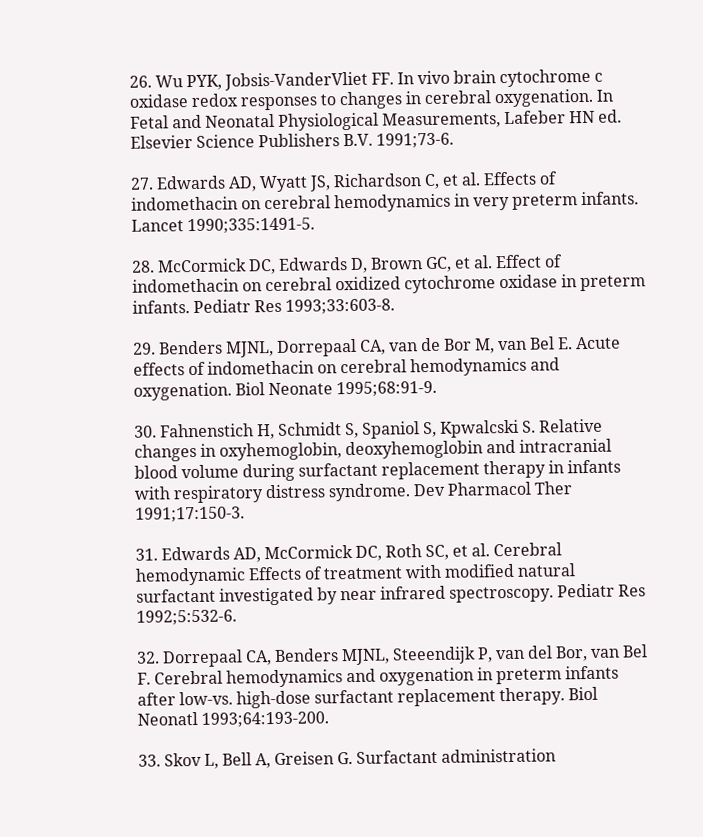26. Wu PYK, Jobsis-VanderVliet FF. In vivo brain cytochrome c oxidase redox responses to changes in cerebral oxygenation. In Fetal and Neonatal Physiological Measurements, Lafeber HN ed. Elsevier Science Publishers B.V. 1991;73-6.

27. Edwards AD, Wyatt JS, Richardson C, et al. Effects of indomethacin on cerebral hemodynamics in very preterm infants. Lancet 1990;335:1491-5.

28. McCormick DC, Edwards D, Brown GC, et al. Effect of indomethacin on cerebral oxidized cytochrome oxidase in preterm infants. Pediatr Res 1993;33:603-8.

29. Benders MJNL, Dorrepaal CA, van de Bor M, van Bel E. Acute effects of indomethacin on cerebral hemodynamics and oxygenation. Biol Neonate 1995;68:91-9.

30. Fahnenstich H, Schmidt S, Spaniol S, Kpwalcski S. Relative changes in oxyhemoglobin, deoxyhemoglobin and intracranial blood volume during surfactant replacement therapy in infants with respiratory distress syndrome. Dev Pharmacol Ther 1991;17:150-3.

31. Edwards AD, McCormick DC, Roth SC, et al. Cerebral hemodynamic Effects of treatment with modified natural surfactant investigated by near infrared spectroscopy. Pediatr Res 1992;5:532-6.

32. Dorrepaal CA, Benders MJNL, Steeendijk P, van del Bor, van Bel F. Cerebral hemodynamics and oxygenation in preterm infants after low-vs. high-dose surfactant replacement therapy. Biol Neonatl 1993;64:193-200.

33. Skov L, Bell A, Greisen G. Surfactant administration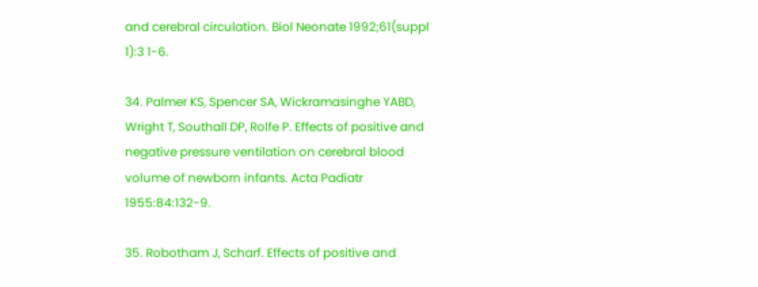and cerebral circulation. Biol Neonate 1992;61(suppl 1):3 1-6.

34. Palmer KS, Spencer SA, Wickramasinghe YABD, Wright T, Southall DP, Rolfe P. Effects of positive and negative pressure ventilation on cerebral blood volume of newborn infants. Acta Padiatr 1955:84:132-9.

35. Robotham J, Scharf. Effects of positive and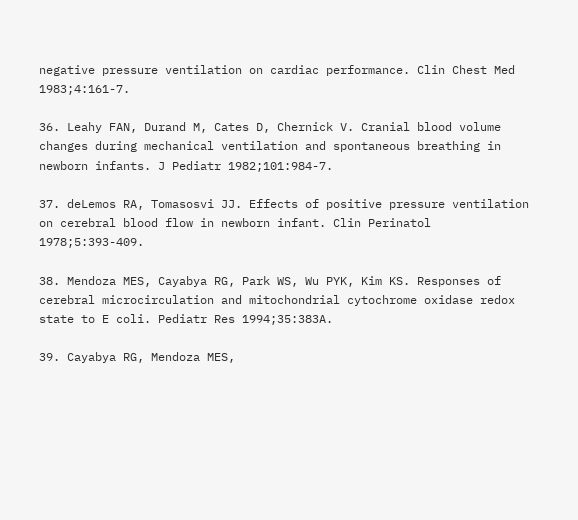negative pressure ventilation on cardiac performance. Clin Chest Med 1983;4:161-7.

36. Leahy FAN, Durand M, Cates D, Chernick V. Cranial blood volume changes during mechanical ventilation and spontaneous breathing in newborn infants. J Pediatr 1982;101:984-7.

37. deLemos RA, Tomasosvi JJ. Effects of positive pressure ventilation on cerebral blood flow in newborn infant. Clin Perinatol 1978;5:393-409.

38. Mendoza MES, Cayabya RG, Park WS, Wu PYK, Kim KS. Responses of cerebral microcirculation and mitochondrial cytochrome oxidase redox state to E coli. Pediatr Res 1994;35:383A.

39. Cayabya RG, Mendoza MES,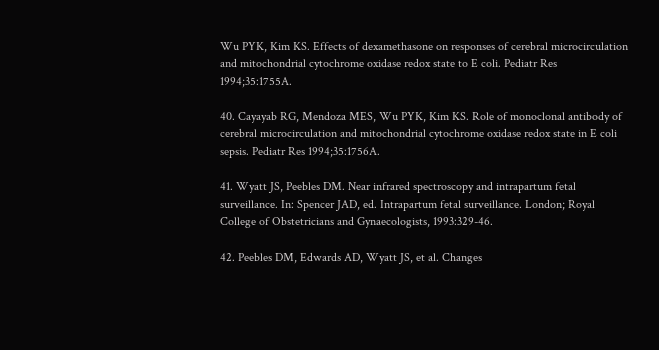Wu PYK, Kim KS. Effects of dexamethasone on responses of cerebral microcirculation and mitochondrial cytochrome oxidase redox state to E coli. Pediatr Res 1994;35:1755A.

40. Cayayab RG, Mendoza MES, Wu PYK, Kim KS. Role of monoclonal antibody of cerebral microcirculation and mitochondrial cytochrome oxidase redox state in E coli sepsis. Pediatr Res 1994;35:1756A.

41. Wyatt JS, Peebles DM. Near infrared spectroscopy and intrapartum fetal surveillance. In: Spencer JAD, ed. Intrapartum fetal surveillance. London; Royal College of Obstetricians and Gynaecologists, 1993:329-46.

42. Peebles DM, Edwards AD, Wyatt JS, et al. Changes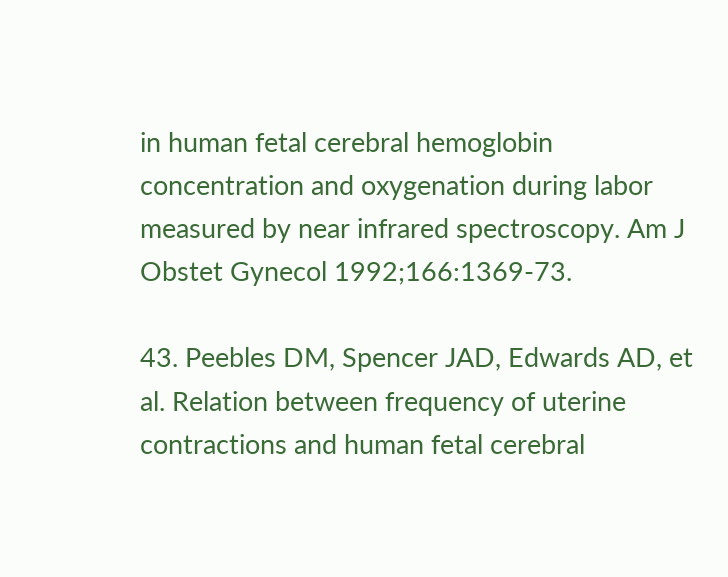in human fetal cerebral hemoglobin concentration and oxygenation during labor measured by near infrared spectroscopy. Am J Obstet Gynecol 1992;166:1369-73.

43. Peebles DM, Spencer JAD, Edwards AD, et al. Relation between frequency of uterine contractions and human fetal cerebral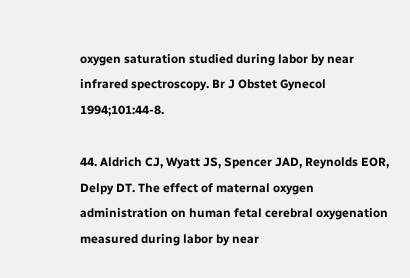oxygen saturation studied during labor by near infrared spectroscopy. Br J Obstet Gynecol 1994;101:44-8.

44. Aldrich CJ, Wyatt JS, Spencer JAD, Reynolds EOR, Delpy DT. The effect of maternal oxygen administration on human fetal cerebral oxygenation measured during labor by near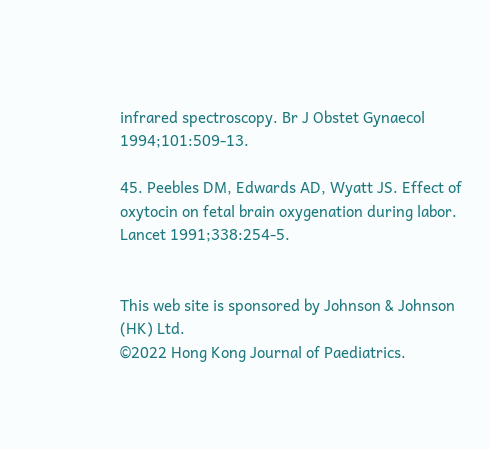infrared spectroscopy. Br J Obstet Gynaecol 1994;101:509-13.

45. Peebles DM, Edwards AD, Wyatt JS. Effect of oxytocin on fetal brain oxygenation during labor. Lancet 1991;338:254-5.


This web site is sponsored by Johnson & Johnson (HK) Ltd.
©2022 Hong Kong Journal of Paediatrics.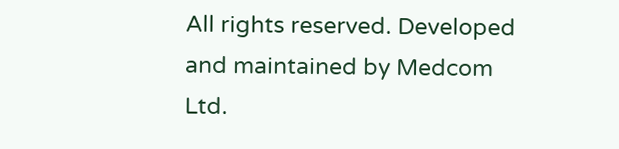All rights reserved. Developed and maintained by Medcom Ltd.